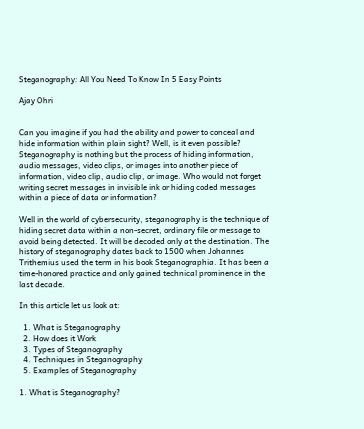Steganography: All You Need To Know In 5 Easy Points

Ajay Ohri


Can you imagine if you had the ability and power to conceal and hide information within plain sight? Well, is it even possible? Steganography is nothing but the process of hiding information, audio messages, video clips, or images into another piece of information, video clip, audio clip, or image. Who would not forget writing secret messages in invisible ink or hiding coded messages within a piece of data or information?

Well in the world of cybersecurity, steganography is the technique of hiding secret data within a non-secret, ordinary file or message to avoid being detected. It will be decoded only at the destination. The history of steganography dates back to 1500 when Johannes Trithemius used the term in his book Steganographia. It has been a time-honored practice and only gained technical prominence in the last decade.

In this article let us look at:

  1. What is Steganography
  2. How does it Work
  3. Types of Steganography
  4. Techniques in Steganography
  5. Examples of Steganography

1. What is Steganography?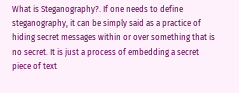What is Steganography?. If one needs to define steganography, it can be simply said as a practice of hiding secret messages within or over something that is no secret. It is just a process of embedding a secret piece of text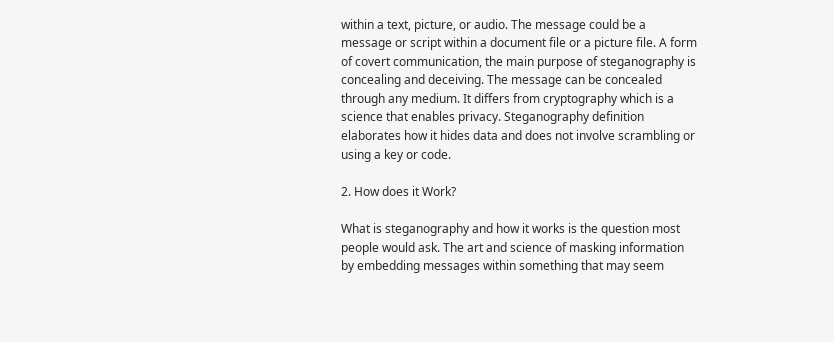within a text, picture, or audio. The message could be a message or script within a document file or a picture file. A form of covert communication, the main purpose of steganography is concealing and deceiving. The message can be concealed through any medium. It differs from cryptography which is a science that enables privacy. Steganography definition elaborates how it hides data and does not involve scrambling or using a key or code.

2. How does it Work?

What is steganography and how it works is the question most people would ask. The art and science of masking information by embedding messages within something that may seem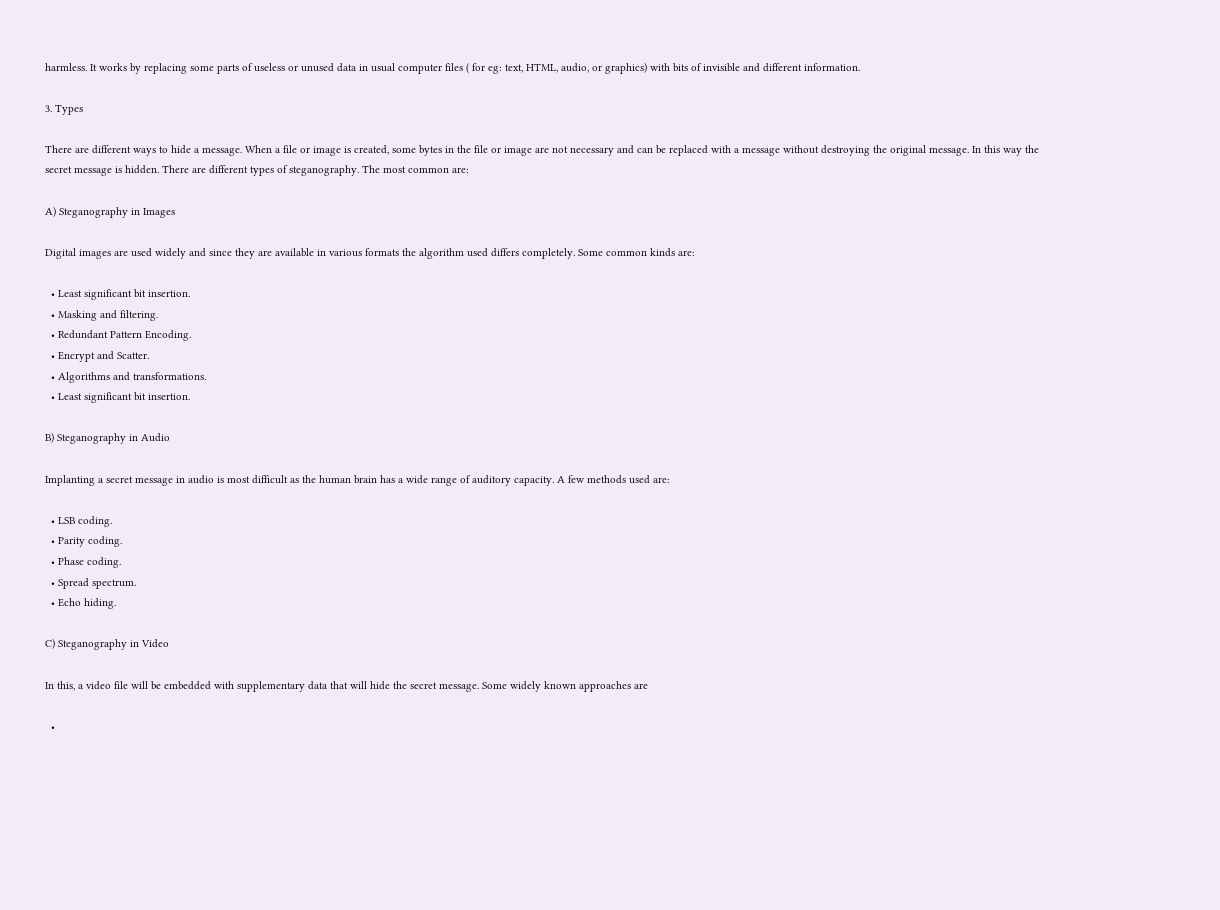harmless. It works by replacing some parts of useless or unused data in usual computer files ( for eg: text, HTML, audio, or graphics) with bits of invisible and different information.

3. Types

There are different ways to hide a message. When a file or image is created, some bytes in the file or image are not necessary and can be replaced with a message without destroying the original message. In this way the secret message is hidden. There are different types of steganography. The most common are:

A) Steganography in Images

Digital images are used widely and since they are available in various formats the algorithm used differs completely. Some common kinds are:

  • Least significant bit insertion.
  • Masking and filtering.
  • Redundant Pattern Encoding.
  • Encrypt and Scatter.
  • Algorithms and transformations.
  • Least significant bit insertion.

B) Steganography in Audio

Implanting a secret message in audio is most difficult as the human brain has a wide range of auditory capacity. A few methods used are:

  • LSB coding.
  • Parity coding.
  • Phase coding.
  • Spread spectrum.
  • Echo hiding.

C) Steganography in Video

In this, a video file will be embedded with supplementary data that will hide the secret message. Some widely known approaches are

  •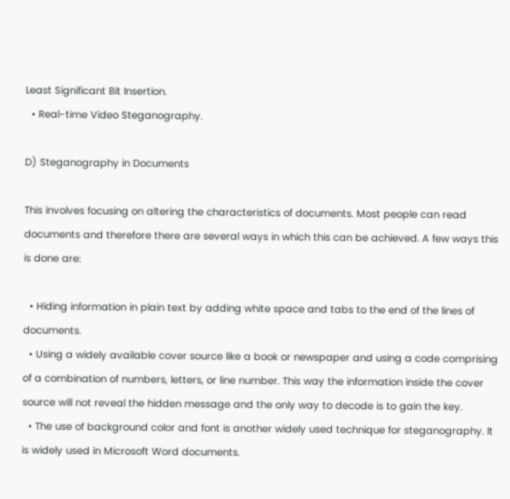Least Significant Bit Insertion.
  • Real-time Video Steganography.

D) Steganography in Documents

This involves focusing on altering the characteristics of documents. Most people can read documents and therefore there are several ways in which this can be achieved. A few ways this is done are:

  • Hiding information in plain text by adding white space and tabs to the end of the lines of documents.
  • Using a widely available cover source like a book or newspaper and using a code comprising of a combination of numbers, letters, or line number. This way the information inside the cover source will not reveal the hidden message and the only way to decode is to gain the key.
  • The use of background color and font is another widely used technique for steganography. It is widely used in Microsoft Word documents.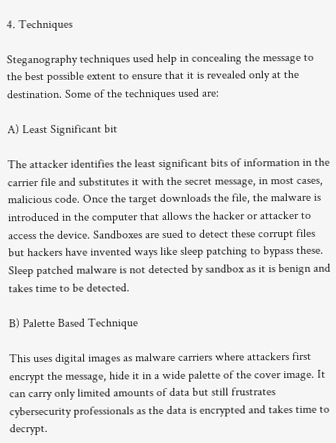4. Techniques

Steganography techniques used help in concealing the message to the best possible extent to ensure that it is revealed only at the destination. Some of the techniques used are:

A) Least Significant bit

The attacker identifies the least significant bits of information in the carrier file and substitutes it with the secret message, in most cases, malicious code. Once the target downloads the file, the malware is introduced in the computer that allows the hacker or attacker to access the device. Sandboxes are sued to detect these corrupt files but hackers have invented ways like sleep patching to bypass these. Sleep patched malware is not detected by sandbox as it is benign and takes time to be detected.

B) Palette Based Technique

This uses digital images as malware carriers where attackers first encrypt the message, hide it in a wide palette of the cover image. It can carry only limited amounts of data but still frustrates cybersecurity professionals as the data is encrypted and takes time to decrypt.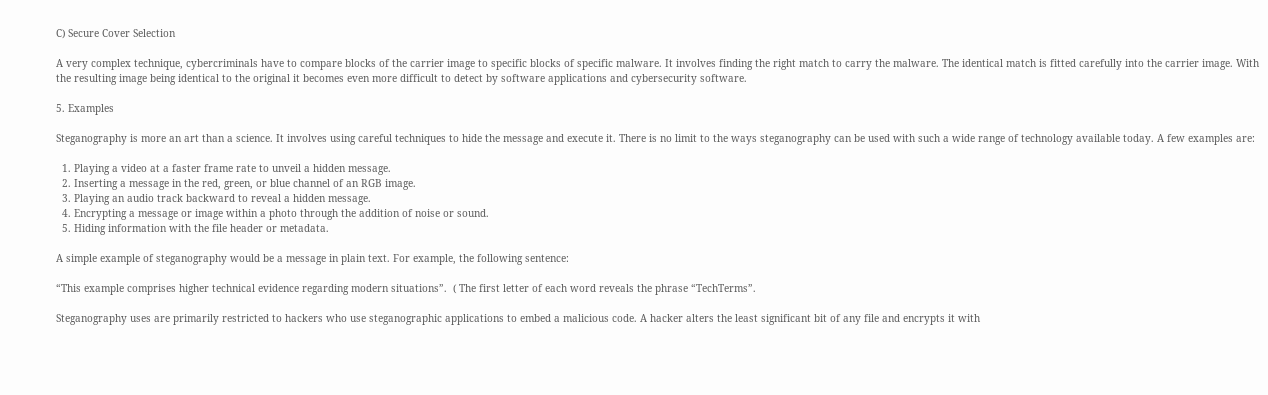C) Secure Cover Selection

A very complex technique, cybercriminals have to compare blocks of the carrier image to specific blocks of specific malware. It involves finding the right match to carry the malware. The identical match is fitted carefully into the carrier image. With the resulting image being identical to the original it becomes even more difficult to detect by software applications and cybersecurity software.

5. Examples

Steganography is more an art than a science. It involves using careful techniques to hide the message and execute it. There is no limit to the ways steganography can be used with such a wide range of technology available today. A few examples are:

  1. Playing a video at a faster frame rate to unveil a hidden message.
  2. Inserting a message in the red, green, or blue channel of an RGB image.
  3. Playing an audio track backward to reveal a hidden message.
  4. Encrypting a message or image within a photo through the addition of noise or sound.
  5. Hiding information with the file header or metadata.

A simple example of steganography would be a message in plain text. For example, the following sentence:

“This example comprises higher technical evidence regarding modern situations”.  ( The first letter of each word reveals the phrase “TechTerms”.

Steganography uses are primarily restricted to hackers who use steganographic applications to embed a malicious code. A hacker alters the least significant bit of any file and encrypts it with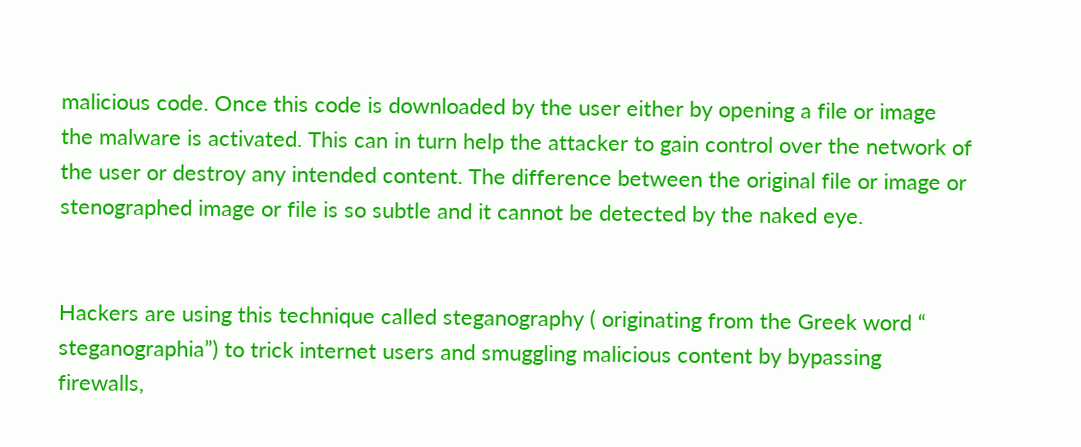malicious code. Once this code is downloaded by the user either by opening a file or image the malware is activated. This can in turn help the attacker to gain control over the network of the user or destroy any intended content. The difference between the original file or image or stenographed image or file is so subtle and it cannot be detected by the naked eye.


Hackers are using this technique called steganography ( originating from the Greek word “ steganographia”) to trick internet users and smuggling malicious content by bypassing firewalls,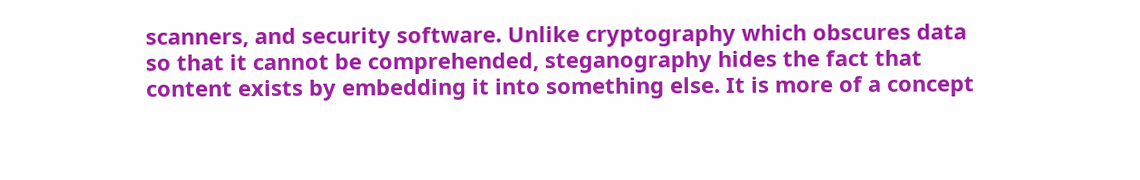scanners, and security software. Unlike cryptography which obscures data so that it cannot be comprehended, steganography hides the fact that content exists by embedding it into something else. It is more of a concept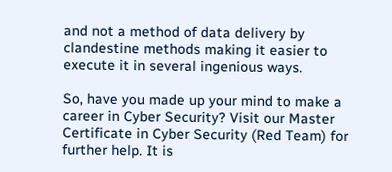and not a method of data delivery by clandestine methods making it easier to execute it in several ingenious ways.

So, have you made up your mind to make a career in Cyber Security? Visit our Master Certificate in Cyber Security (Red Team) for further help. It is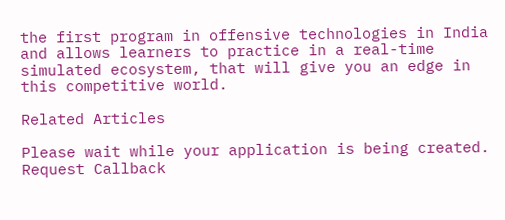the first program in offensive technologies in India and allows learners to practice in a real-time simulated ecosystem, that will give you an edge in this competitive world.

Related Articles

Please wait while your application is being created.
Request Callback